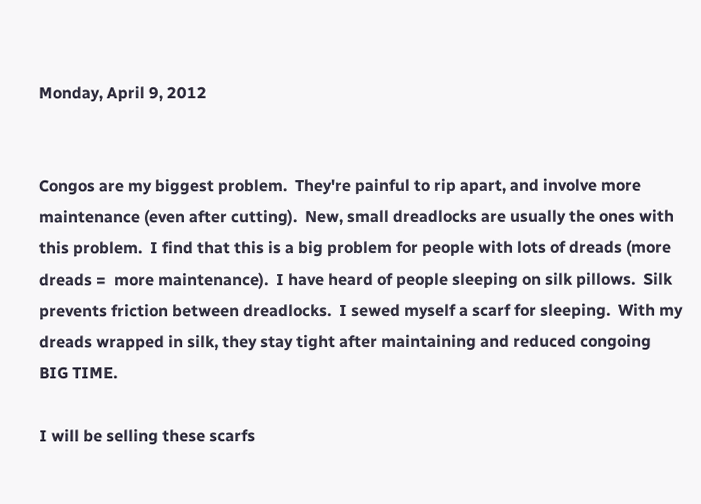Monday, April 9, 2012


Congos are my biggest problem.  They're painful to rip apart, and involve more maintenance (even after cutting).  New, small dreadlocks are usually the ones with this problem.  I find that this is a big problem for people with lots of dreads (more dreads =  more maintenance).  I have heard of people sleeping on silk pillows.  Silk prevents friction between dreadlocks.  I sewed myself a scarf for sleeping.  With my dreads wrapped in silk, they stay tight after maintaining and reduced congoing BIG TIME.

I will be selling these scarfs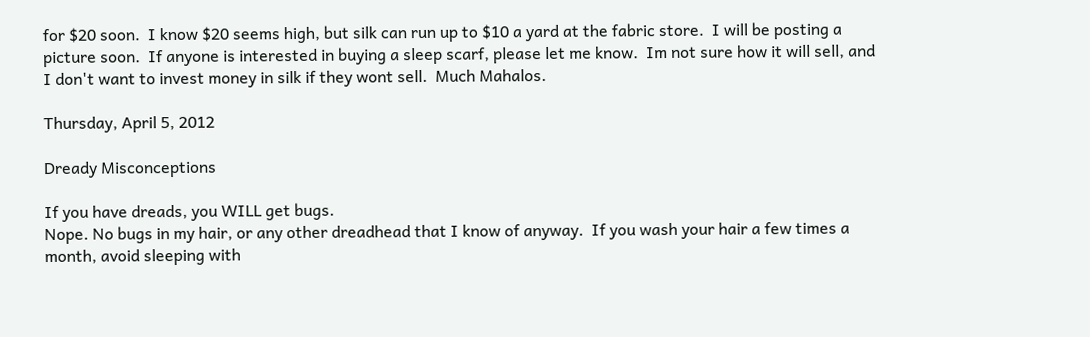for $20 soon.  I know $20 seems high, but silk can run up to $10 a yard at the fabric store.  I will be posting a picture soon.  If anyone is interested in buying a sleep scarf, please let me know.  Im not sure how it will sell, and I don't want to invest money in silk if they wont sell.  Much Mahalos.

Thursday, April 5, 2012

Dready Misconceptions

If you have dreads, you WILL get bugs.
Nope. No bugs in my hair, or any other dreadhead that I know of anyway.  If you wash your hair a few times a month, avoid sleeping with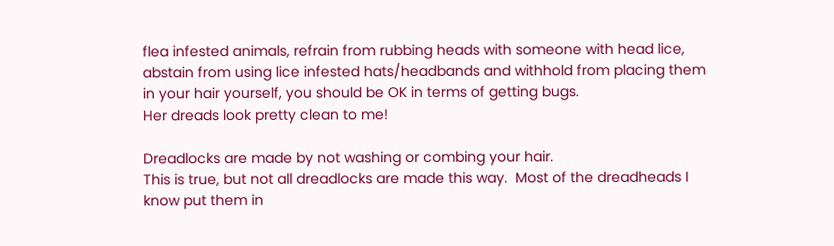flea infested animals, refrain from rubbing heads with someone with head lice, abstain from using lice infested hats/headbands and withhold from placing them in your hair yourself, you should be OK in terms of getting bugs.
Her dreads look pretty clean to me!

Dreadlocks are made by not washing or combing your hair.
This is true, but not all dreadlocks are made this way.  Most of the dreadheads I know put them in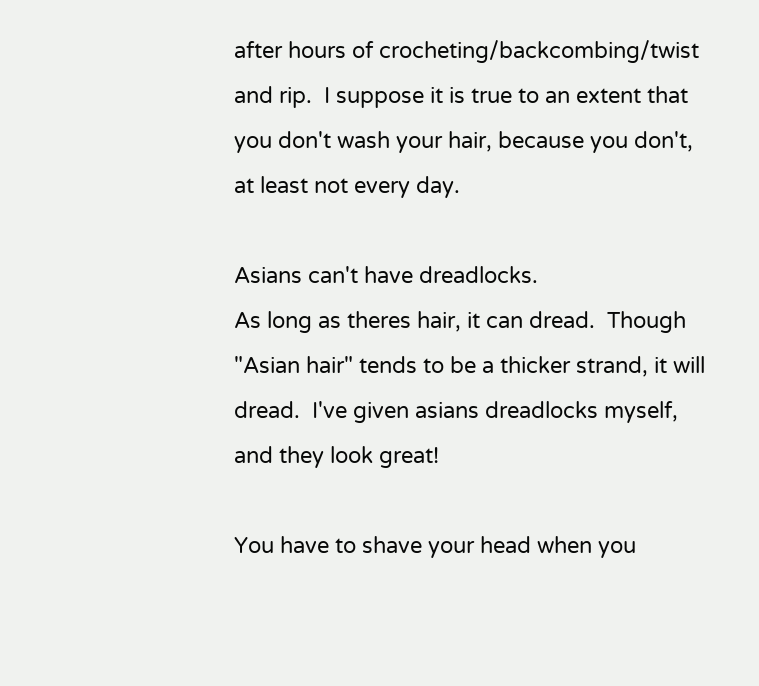after hours of crocheting/backcombing/twist and rip.  I suppose it is true to an extent that you don't wash your hair, because you don't, at least not every day.

Asians can't have dreadlocks.
As long as theres hair, it can dread.  Though "Asian hair" tends to be a thicker strand, it will dread.  I've given asians dreadlocks myself, and they look great!

You have to shave your head when you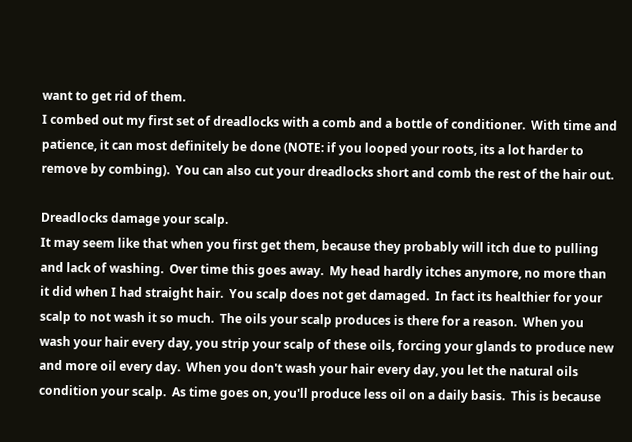want to get rid of them.
I combed out my first set of dreadlocks with a comb and a bottle of conditioner.  With time and patience, it can most definitely be done (NOTE: if you looped your roots, its a lot harder to remove by combing).  You can also cut your dreadlocks short and comb the rest of the hair out.

Dreadlocks damage your scalp.
It may seem like that when you first get them, because they probably will itch due to pulling and lack of washing.  Over time this goes away.  My head hardly itches anymore, no more than it did when I had straight hair.  You scalp does not get damaged.  In fact its healthier for your scalp to not wash it so much.  The oils your scalp produces is there for a reason.  When you wash your hair every day, you strip your scalp of these oils, forcing your glands to produce new and more oil every day.  When you don't wash your hair every day, you let the natural oils condition your scalp.  As time goes on, you'll produce less oil on a daily basis.  This is because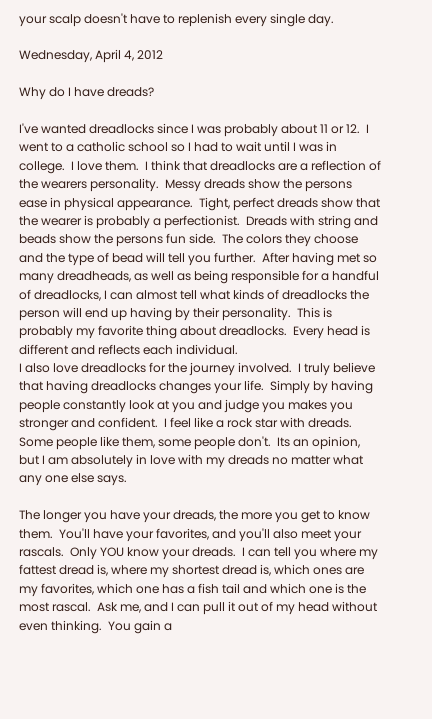your scalp doesn't have to replenish every single day.

Wednesday, April 4, 2012

Why do I have dreads?

I've wanted dreadlocks since I was probably about 11 or 12.  I went to a catholic school so I had to wait until I was in college.  I love them.  I think that dreadlocks are a reflection of the wearers personality.  Messy dreads show the persons ease in physical appearance.  Tight, perfect dreads show that the wearer is probably a perfectionist.  Dreads with string and beads show the persons fun side.  The colors they choose and the type of bead will tell you further.  After having met so many dreadheads, as well as being responsible for a handful of dreadlocks, I can almost tell what kinds of dreadlocks the person will end up having by their personality.  This is probably my favorite thing about dreadlocks.  Every head is different and reflects each individual.
I also love dreadlocks for the journey involved.  I truly believe that having dreadlocks changes your life.  Simply by having people constantly look at you and judge you makes you stronger and confident.  I feel like a rock star with dreads.  Some people like them, some people don't.  Its an opinion, but I am absolutely in love with my dreads no matter what any one else says.

The longer you have your dreads, the more you get to know them.  You'll have your favorites, and you'll also meet your rascals.  Only YOU know your dreads.  I can tell you where my fattest dread is, where my shortest dread is, which ones are my favorites, which one has a fish tail and which one is the most rascal.  Ask me, and I can pull it out of my head without even thinking.  You gain a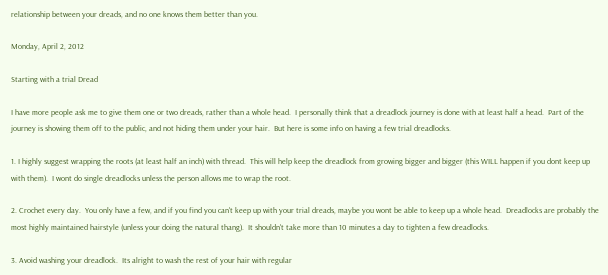relationship between your dreads, and no one knows them better than you.

Monday, April 2, 2012

Starting with a trial Dread

I have more people ask me to give them one or two dreads, rather than a whole head.  I personally think that a dreadlock journey is done with at least half a head.  Part of the journey is showing them off to the public, and not hiding them under your hair.  But here is some info on having a few trial dreadlocks.

1. I highly suggest wrapping the roots (at least half an inch) with thread.  This will help keep the dreadlock from growing bigger and bigger (this WILL happen if you dont keep up with them).  I wont do single dreadlocks unless the person allows me to wrap the root.

2. Crochet every day.  You only have a few, and if you find you can't keep up with your trial dreads, maybe you wont be able to keep up a whole head.  Dreadlocks are probably the most highly maintained hairstyle (unless your doing the natural thang).  It shouldn't take more than 10 minutes a day to tighten a few dreadlocks.

3. Avoid washing your dreadlock.  Its alright to wash the rest of your hair with regular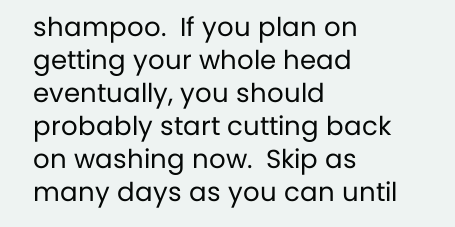shampoo.  If you plan on getting your whole head eventually, you should probably start cutting back on washing now.  Skip as many days as you can until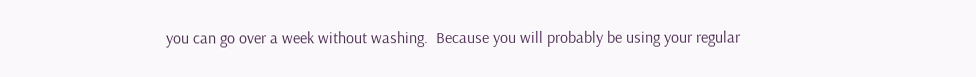you can go over a week without washing.  Because you will probably be using your regular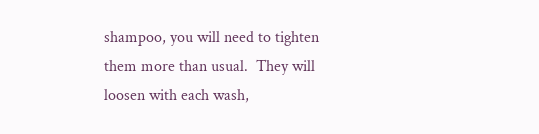shampoo, you will need to tighten them more than usual.  They will loosen with each wash,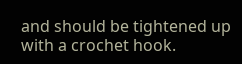and should be tightened up with a crochet hook.